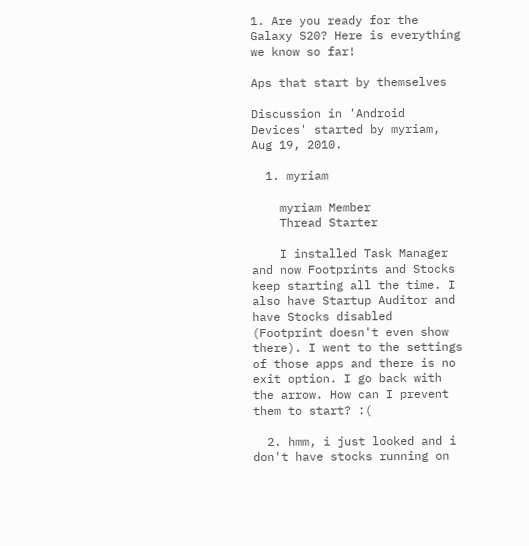1. Are you ready for the Galaxy S20? Here is everything we know so far!

Aps that start by themselves

Discussion in 'Android Devices' started by myriam, Aug 19, 2010.

  1. myriam

    myriam Member
    Thread Starter

    I installed Task Manager and now Footprints and Stocks keep starting all the time. I also have Startup Auditor and have Stocks disabled (Footprint doesn't even show there). I went to the settings of those apps and there is no exit option. I go back with the arrow. How can I prevent them to start? :(

  2. hmm, i just looked and i don't have stocks running on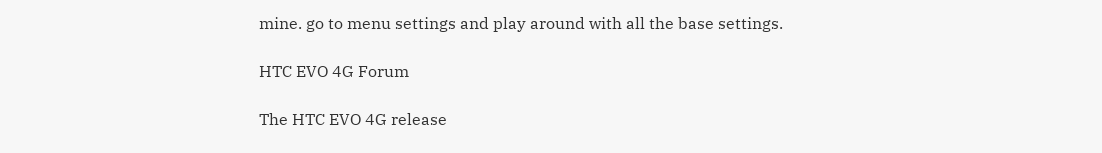mine. go to menu settings and play around with all the base settings.

HTC EVO 4G Forum

The HTC EVO 4G release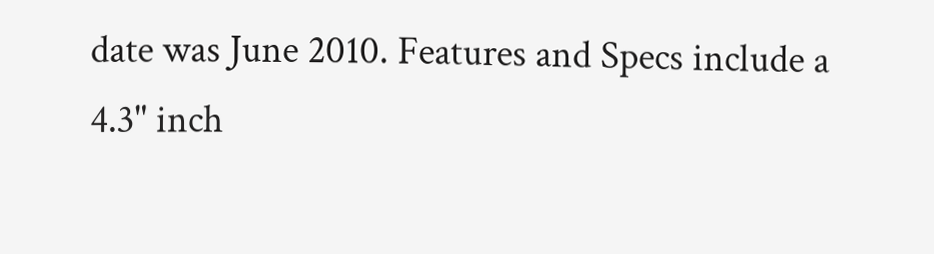date was June 2010. Features and Specs include a 4.3" inch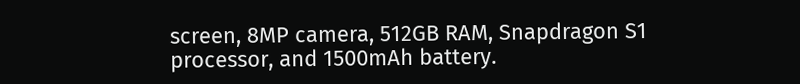screen, 8MP camera, 512GB RAM, Snapdragon S1 processor, and 1500mAh battery.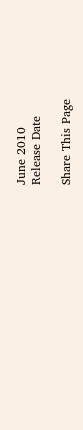June 2010
Release Date

Share This Page